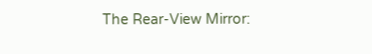The Rear-View Mirror: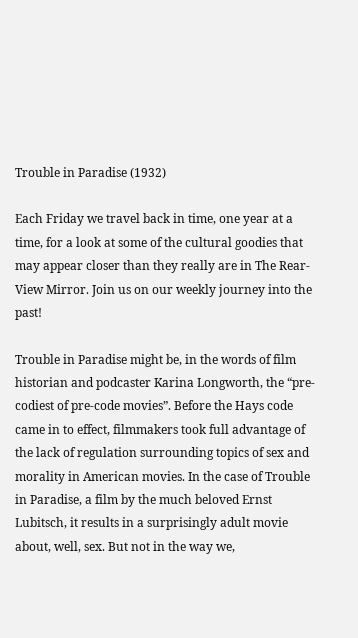Trouble in Paradise (1932)

Each Friday we travel back in time, one year at a time, for a look at some of the cultural goodies that may appear closer than they really are in The Rear-View Mirror. Join us on our weekly journey into the past!

Trouble in Paradise might be, in the words of film historian and podcaster Karina Longworth, the “pre-codiest of pre-code movies”. Before the Hays code came in to effect, filmmakers took full advantage of the lack of regulation surrounding topics of sex and morality in American movies. In the case of Trouble in Paradise, a film by the much beloved Ernst Lubitsch, it results in a surprisingly adult movie about, well, sex. But not in the way we,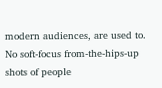modern audiences, are used to. No soft-focus from-the-hips-up shots of people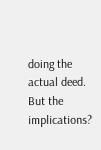doing the actual deed. But the implications?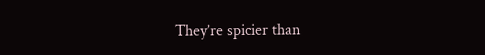They’re spicier than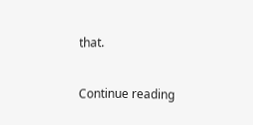that.

Continue reading